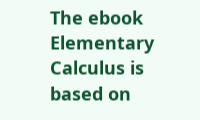The ebook Elementary Calculus is based on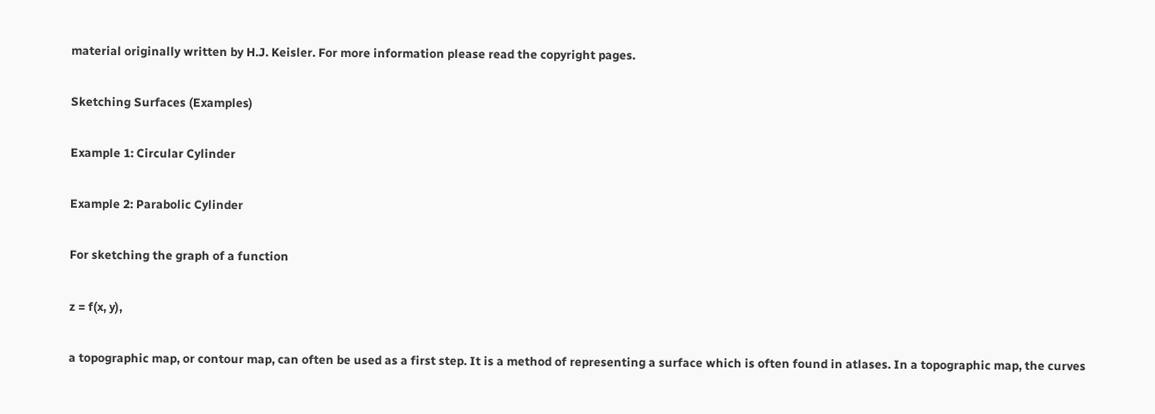material originally written by H.J. Keisler. For more information please read the copyright pages.

Sketching Surfaces (Examples)

Example 1: Circular Cylinder

Example 2: Parabolic Cylinder

For sketching the graph of a function

z = f(x, y),

a topographic map, or contour map, can often be used as a first step. It is a method of representing a surface which is often found in atlases. In a topographic map, the curves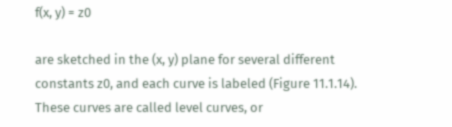f(x, y) = z0

are sketched in the (x, y) plane for several different constants z0, and each curve is labeled (Figure 11.1.14). These curves are called level curves, or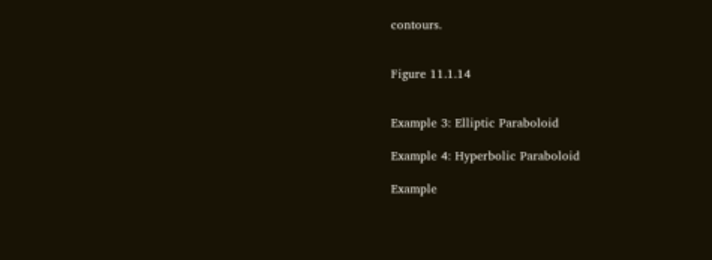contours.


Figure 11.1.14


Example 3: Elliptic Paraboloid

Example 4: Hyperbolic Paraboloid

Example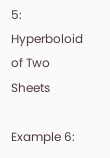5: Hyperboloid of Two Sheets

Example 6: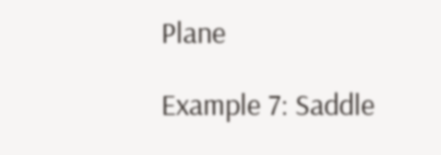Plane

Example 7: Saddle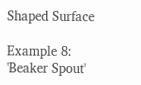Shaped Surface

Example 8: 'Beaker Spout'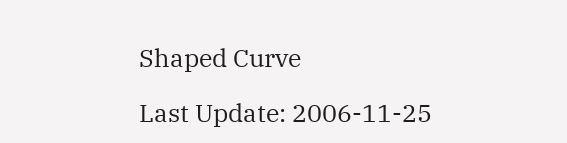Shaped Curve

Last Update: 2006-11-25